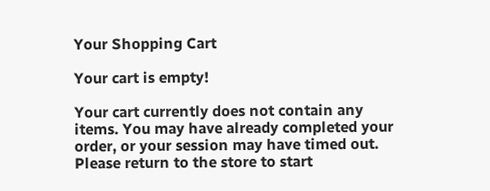Your Shopping Cart

Your cart is empty!

Your cart currently does not contain any items. You may have already completed your order, or your session may have timed out. Please return to the store to start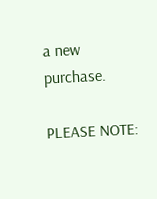a new purchase.

PLEASE NOTE: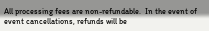All processing fees are non-refundable.  In the event of event cancellations, refunds will be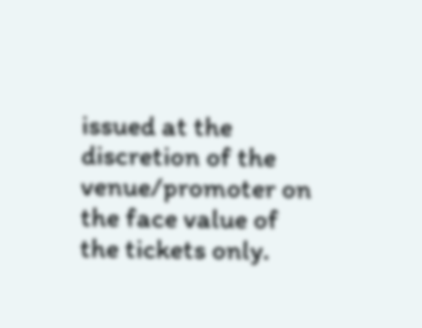issued at the discretion of the venue/promoter on the face value of the tickets only.